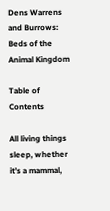Dens Warrens and Burrows: Beds of the Animal Kingdom

Table of Contents

All living things sleep, whether it’s a mammal,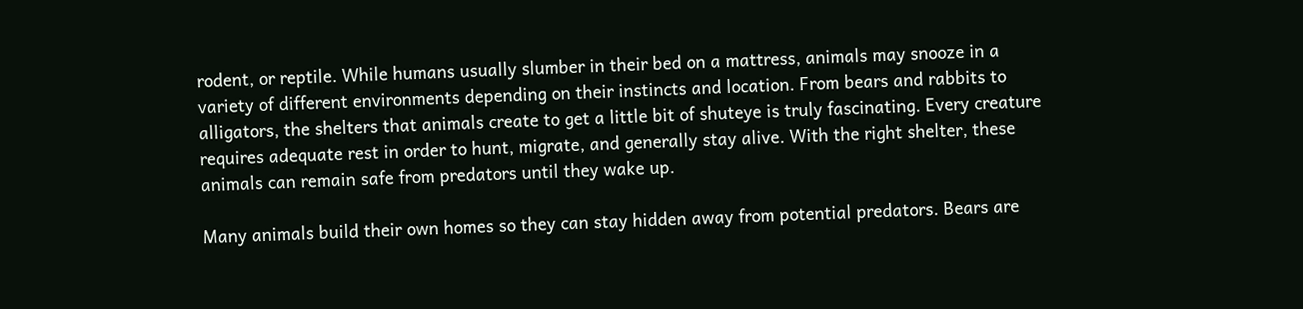rodent, or reptile. While humans usually slumber in their bed on a mattress, animals may snooze in a variety of different environments depending on their instincts and location. From bears and rabbits to alligators, the shelters that animals create to get a little bit of shuteye is truly fascinating. Every creature requires adequate rest in order to hunt, migrate, and generally stay alive. With the right shelter, these animals can remain safe from predators until they wake up.

Many animals build their own homes so they can stay hidden away from potential predators. Bears are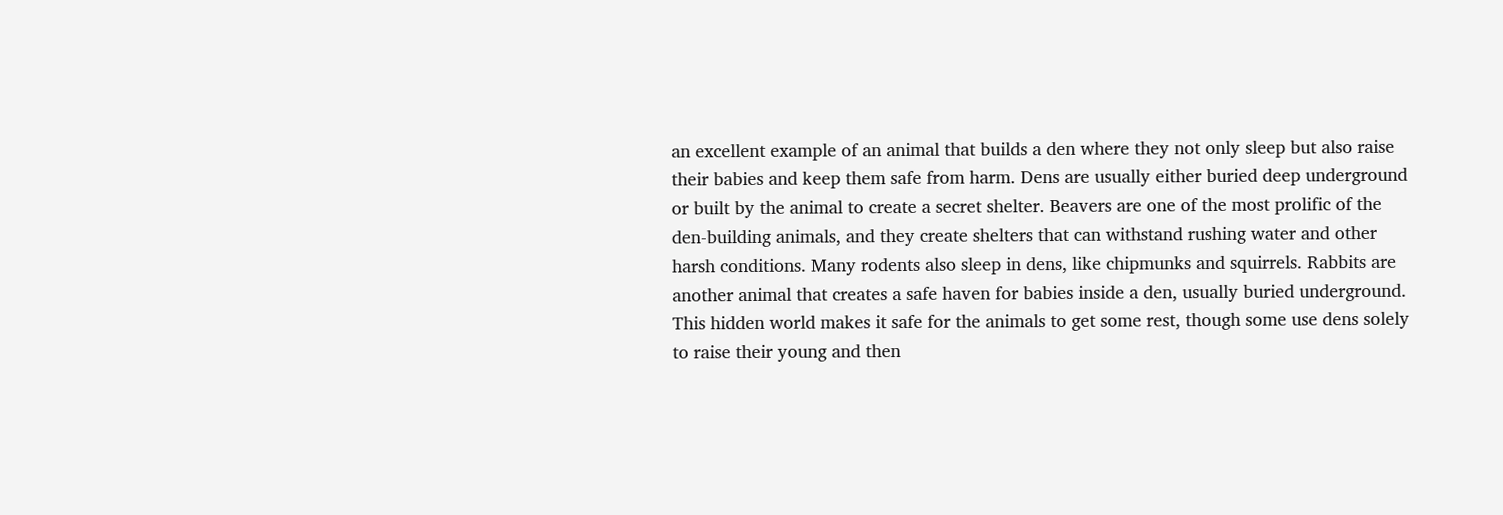an excellent example of an animal that builds a den where they not only sleep but also raise their babies and keep them safe from harm. Dens are usually either buried deep underground or built by the animal to create a secret shelter. Beavers are one of the most prolific of the den-building animals, and they create shelters that can withstand rushing water and other harsh conditions. Many rodents also sleep in dens, like chipmunks and squirrels. Rabbits are another animal that creates a safe haven for babies inside a den, usually buried underground. This hidden world makes it safe for the animals to get some rest, though some use dens solely to raise their young and then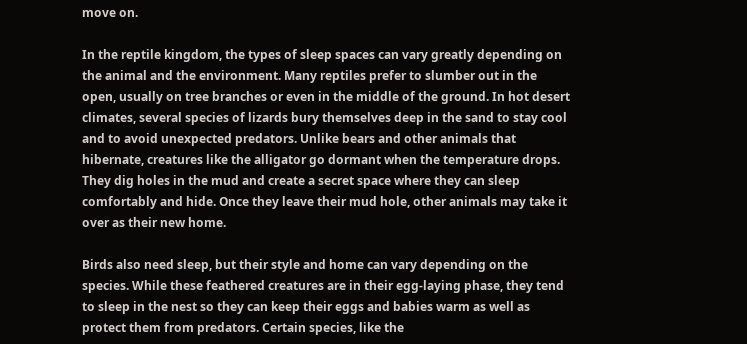move on.

In the reptile kingdom, the types of sleep spaces can vary greatly depending on the animal and the environment. Many reptiles prefer to slumber out in the open, usually on tree branches or even in the middle of the ground. In hot desert climates, several species of lizards bury themselves deep in the sand to stay cool and to avoid unexpected predators. Unlike bears and other animals that hibernate, creatures like the alligator go dormant when the temperature drops. They dig holes in the mud and create a secret space where they can sleep comfortably and hide. Once they leave their mud hole, other animals may take it over as their new home.

Birds also need sleep, but their style and home can vary depending on the species. While these feathered creatures are in their egg-laying phase, they tend to sleep in the nest so they can keep their eggs and babies warm as well as protect them from predators. Certain species, like the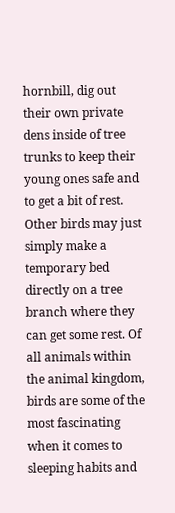hornbill, dig out their own private dens inside of tree trunks to keep their young ones safe and to get a bit of rest. Other birds may just simply make a temporary bed directly on a tree branch where they can get some rest. Of all animals within the animal kingdom, birds are some of the most fascinating when it comes to sleeping habits and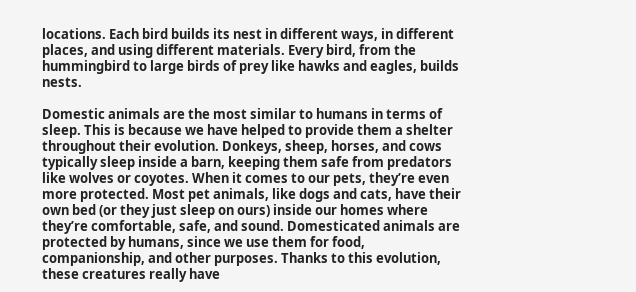locations. Each bird builds its nest in different ways, in different places, and using different materials. Every bird, from the hummingbird to large birds of prey like hawks and eagles, builds nests.

Domestic animals are the most similar to humans in terms of sleep. This is because we have helped to provide them a shelter throughout their evolution. Donkeys, sheep, horses, and cows typically sleep inside a barn, keeping them safe from predators like wolves or coyotes. When it comes to our pets, they’re even more protected. Most pet animals, like dogs and cats, have their own bed (or they just sleep on ours) inside our homes where they’re comfortable, safe, and sound. Domesticated animals are protected by humans, since we use them for food, companionship, and other purposes. Thanks to this evolution, these creatures really have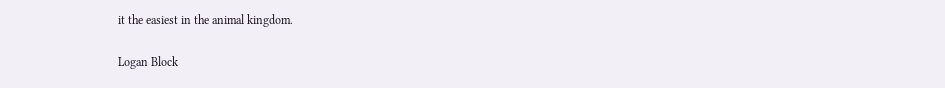it the easiest in the animal kingdom.

Logan Block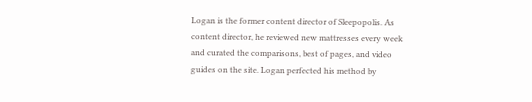Logan is the former content director of Sleepopolis. As content director, he reviewed new mattresses every week and curated the comparisons, best of pages, and video guides on the site. Logan perfected his method by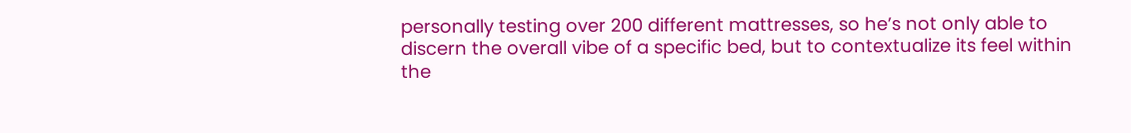personally testing over 200 different mattresses, so he’s not only able to discern the overall vibe of a specific bed, but to contextualize its feel within the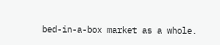bed-in-a-box market as a whole.